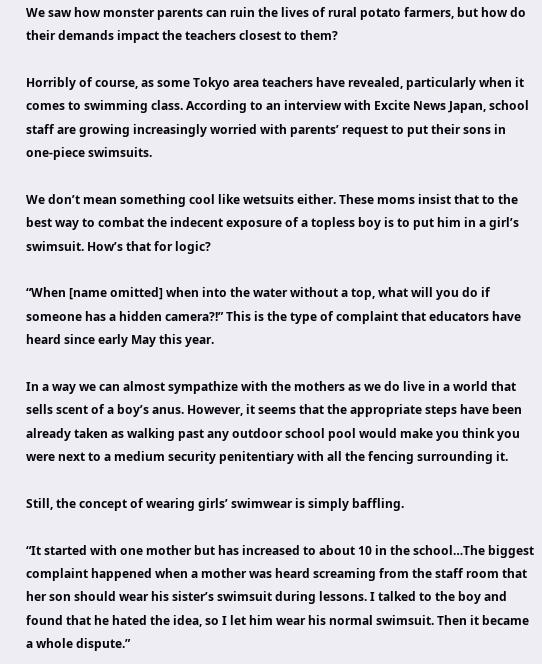We saw how monster parents can ruin the lives of rural potato farmers, but how do their demands impact the teachers closest to them?

Horribly of course, as some Tokyo area teachers have revealed, particularly when it comes to swimming class. According to an interview with Excite News Japan, school staff are growing increasingly worried with parents’ request to put their sons in one-piece swimsuits.

We don’t mean something cool like wetsuits either. These moms insist that to the best way to combat the indecent exposure of a topless boy is to put him in a girl’s swimsuit. How’s that for logic?

“When [name omitted] when into the water without a top, what will you do if someone has a hidden camera?!” This is the type of complaint that educators have heard since early May this year.

In a way we can almost sympathize with the mothers as we do live in a world that sells scent of a boy’s anus. However, it seems that the appropriate steps have been already taken as walking past any outdoor school pool would make you think you were next to a medium security penitentiary with all the fencing surrounding it.

Still, the concept of wearing girls’ swimwear is simply baffling.

“It started with one mother but has increased to about 10 in the school…The biggest complaint happened when a mother was heard screaming from the staff room that her son should wear his sister’s swimsuit during lessons. I talked to the boy and found that he hated the idea, so I let him wear his normal swimsuit. Then it became a whole dispute.”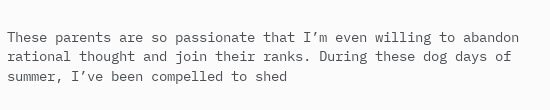These parents are so passionate that I’m even willing to abandon rational thought and join their ranks. During these dog days of summer, I’ve been compelled to shed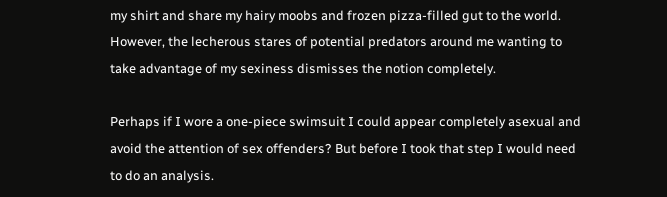my shirt and share my hairy moobs and frozen pizza-filled gut to the world. However, the lecherous stares of potential predators around me wanting to take advantage of my sexiness dismisses the notion completely.

Perhaps if I wore a one-piece swimsuit I could appear completely asexual and avoid the attention of sex offenders? But before I took that step I would need to do an analysis.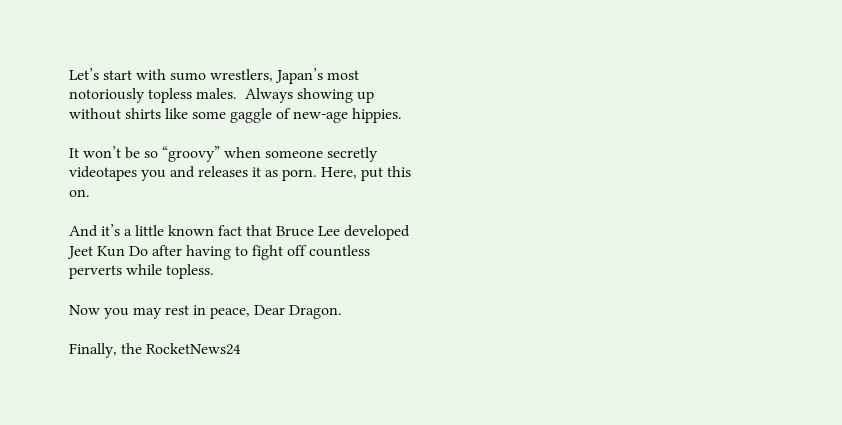Let’s start with sumo wrestlers, Japan’s most notoriously topless males.  Always showing up without shirts like some gaggle of new-age hippies.

It won’t be so “groovy” when someone secretly videotapes you and releases it as porn. Here, put this on.

And it’s a little known fact that Bruce Lee developed Jeet Kun Do after having to fight off countless perverts while topless.

Now you may rest in peace, Dear Dragon.

Finally, the RocketNews24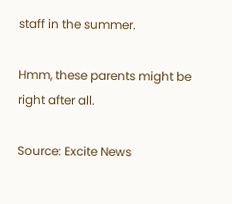staff in the summer.

Hmm, these parents might be right after all.

Source: Excite News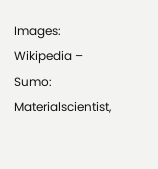Images: Wikipedia – Sumo: Materialscientist,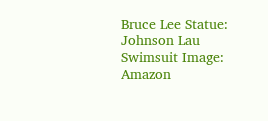Bruce Lee Statue: Johnson Lau
Swimsuit Image: Amazon